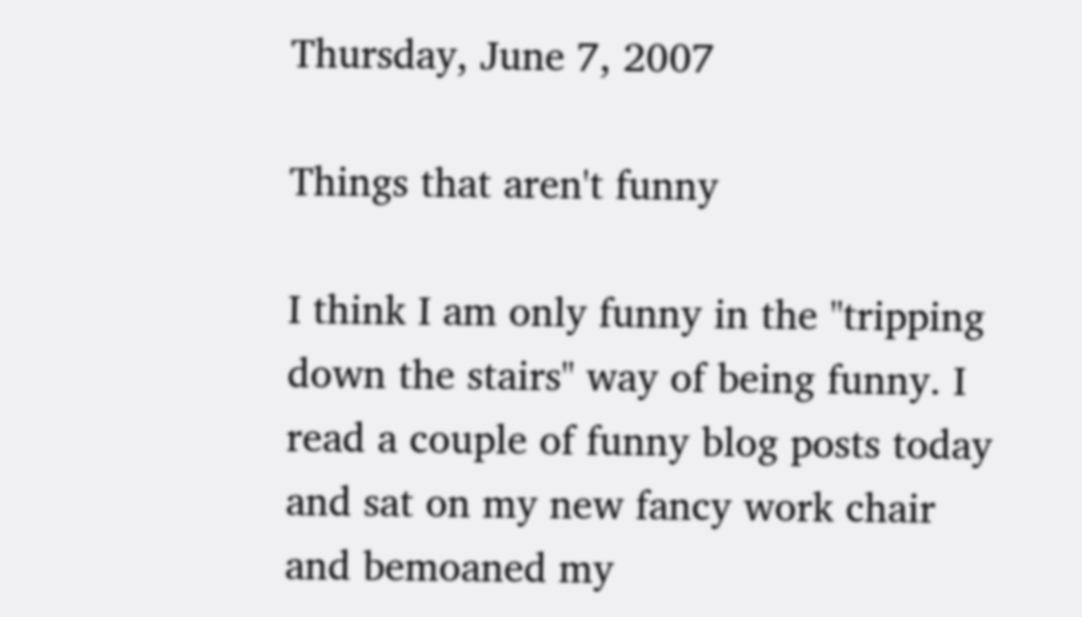Thursday, June 7, 2007

Things that aren't funny

I think I am only funny in the "tripping down the stairs" way of being funny. I read a couple of funny blog posts today and sat on my new fancy work chair and bemoaned my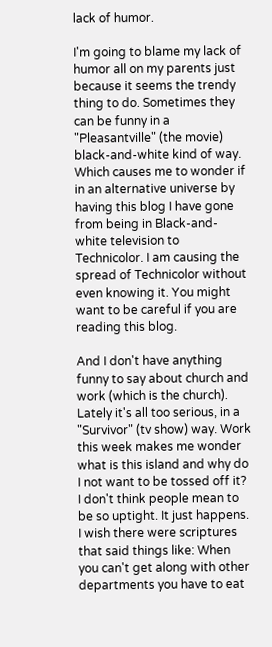lack of humor.

I'm going to blame my lack of humor all on my parents just because it seems the trendy thing to do. Sometimes they can be funny in a "Pleasantville" (the movie) black-and-white kind of way. Which causes me to wonder if in an alternative universe by having this blog I have gone from being in Black-and-white television to Technicolor. I am causing the spread of Technicolor without even knowing it. You might want to be careful if you are reading this blog.

And I don't have anything funny to say about church and work (which is the church). Lately it's all too serious, in a "Survivor" (tv show) way. Work this week makes me wonder what is this island and why do I not want to be tossed off it? I don't think people mean to be so uptight. It just happens. I wish there were scriptures that said things like: When you can't get along with other departments you have to eat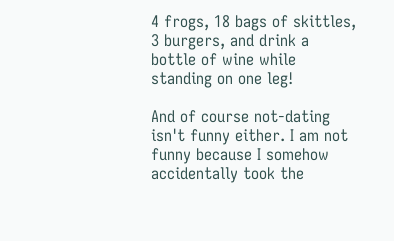4 frogs, 18 bags of skittles, 3 burgers, and drink a bottle of wine while standing on one leg!

And of course not-dating isn't funny either. I am not funny because I somehow accidentally took the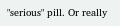"serious" pill. Or really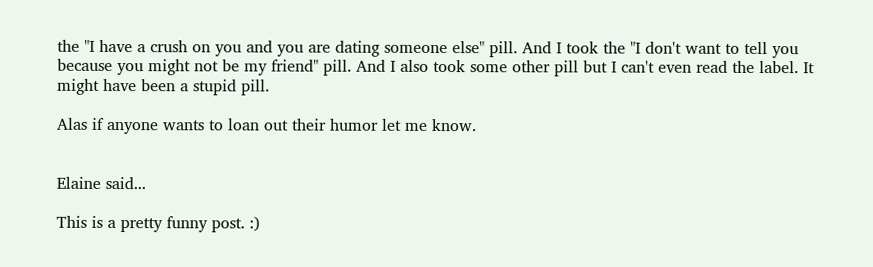the "I have a crush on you and you are dating someone else" pill. And I took the "I don't want to tell you because you might not be my friend" pill. And I also took some other pill but I can't even read the label. It might have been a stupid pill.

Alas if anyone wants to loan out their humor let me know.


Elaine said...

This is a pretty funny post. :)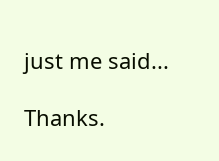just me said...

Thanks.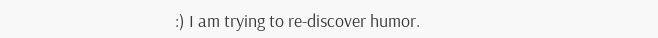:) I am trying to re-discover humor.